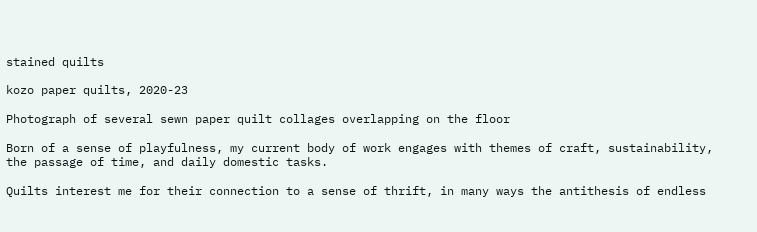stained quilts

kozo paper quilts, 2020-23

Photograph of several sewn paper quilt collages overlapping on the floor

Born of a sense of playfulness, my current body of work engages with themes of craft, sustainability, the passage of time, and daily domestic tasks.

Quilts interest me for their connection to a sense of thrift, in many ways the antithesis of endless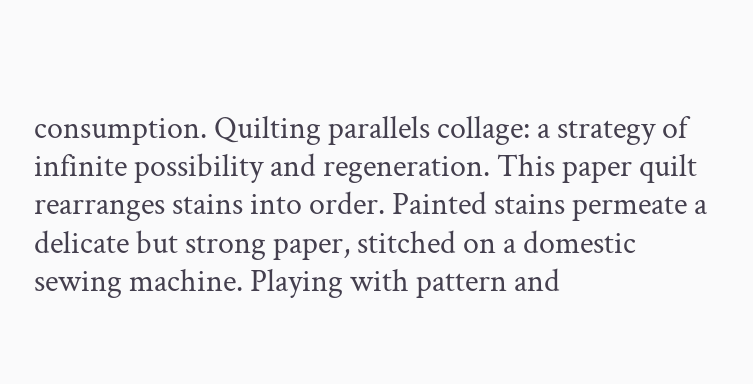consumption. Quilting parallels collage: a strategy of infinite possibility and regeneration. This paper quilt rearranges stains into order. Painted stains permeate a delicate but strong paper, stitched on a domestic sewing machine. Playing with pattern and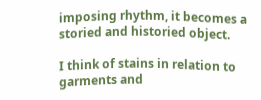imposing rhythm, it becomes a storied and historied object.

I think of stains in relation to garments and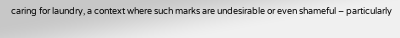caring for laundry, a context where such marks are undesirable or even shameful – particularly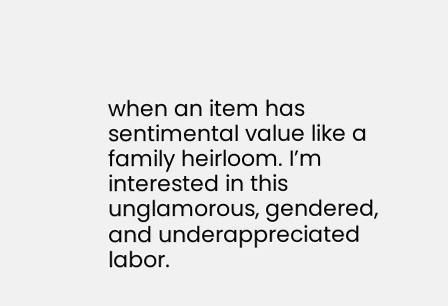when an item has sentimental value like a family heirloom. I’m interested in this unglamorous, gendered, and underappreciated labor.